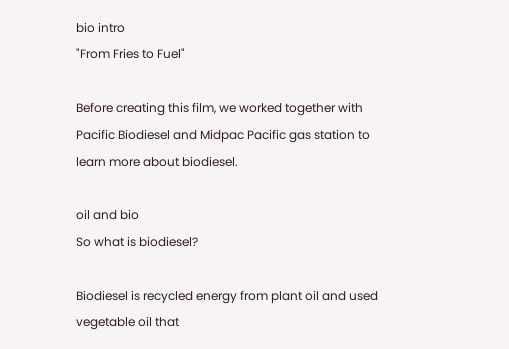bio intro
"From Fries to Fuel"

Before creating this film, we worked together with Pacific Biodiesel and Midpac Pacific gas station to learn more about biodiesel.

oil and bio
So what is biodiesel?

Biodiesel is recycled energy from plant oil and used vegetable oil that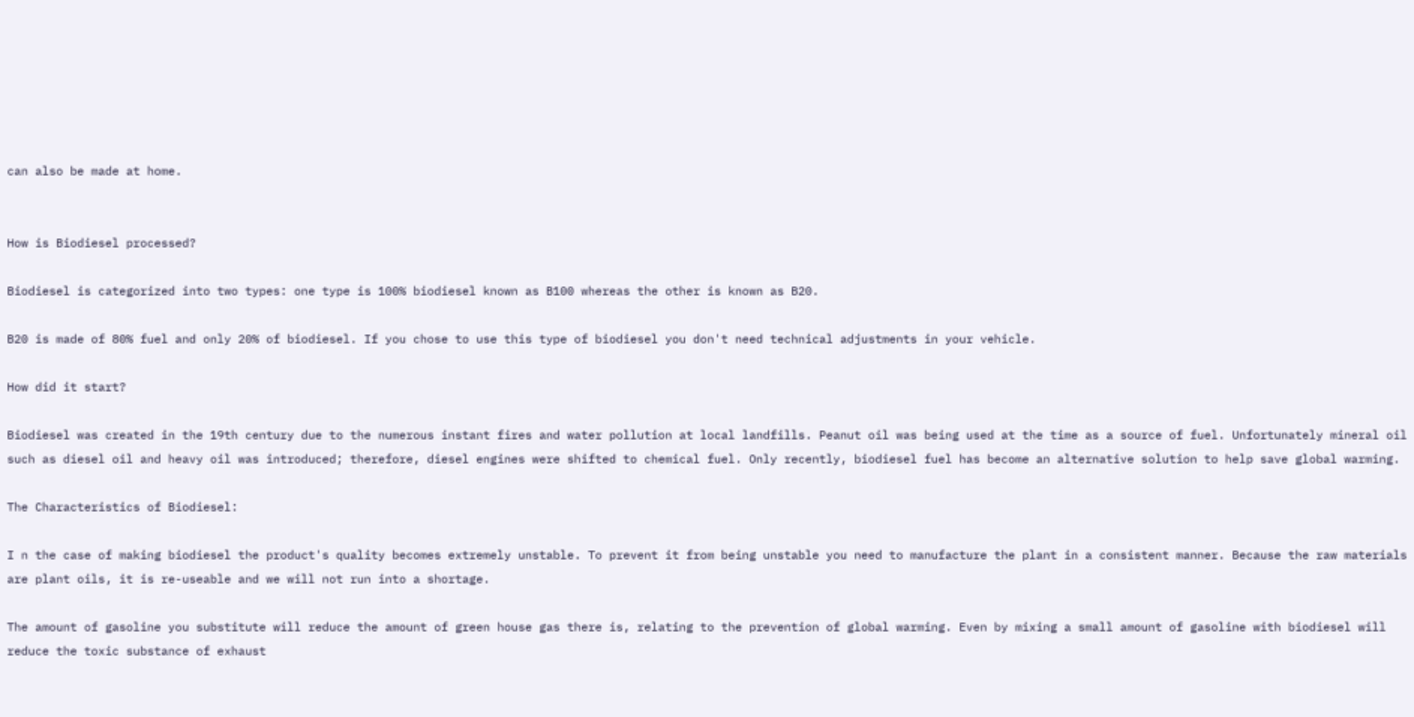can also be made at home.


How is Biodiesel processed?

Biodiesel is categorized into two types: one type is 100% biodiesel known as B100 whereas the other is known as B20.

B20 is made of 80% fuel and only 20% of biodiesel. If you chose to use this type of biodiesel you don't need technical adjustments in your vehicle.

How did it start?

Biodiesel was created in the 19th century due to the numerous instant fires and water pollution at local landfills. Peanut oil was being used at the time as a source of fuel. Unfortunately mineral oil such as diesel oil and heavy oil was introduced; therefore, diesel engines were shifted to chemical fuel. Only recently, biodiesel fuel has become an alternative solution to help save global warming.

The Characteristics of Biodiesel:

I n the case of making biodiesel the product's quality becomes extremely unstable. To prevent it from being unstable you need to manufacture the plant in a consistent manner. Because the raw materials are plant oils, it is re-useable and we will not run into a shortage.

The amount of gasoline you substitute will reduce the amount of green house gas there is, relating to the prevention of global warming. Even by mixing a small amount of gasoline with biodiesel will reduce the toxic substance of exhaust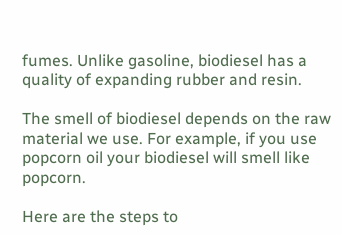fumes. Unlike gasoline, biodiesel has a quality of expanding rubber and resin.

The smell of biodiesel depends on the raw material we use. For example, if you use popcorn oil your biodiesel will smell like popcorn.

Here are the steps to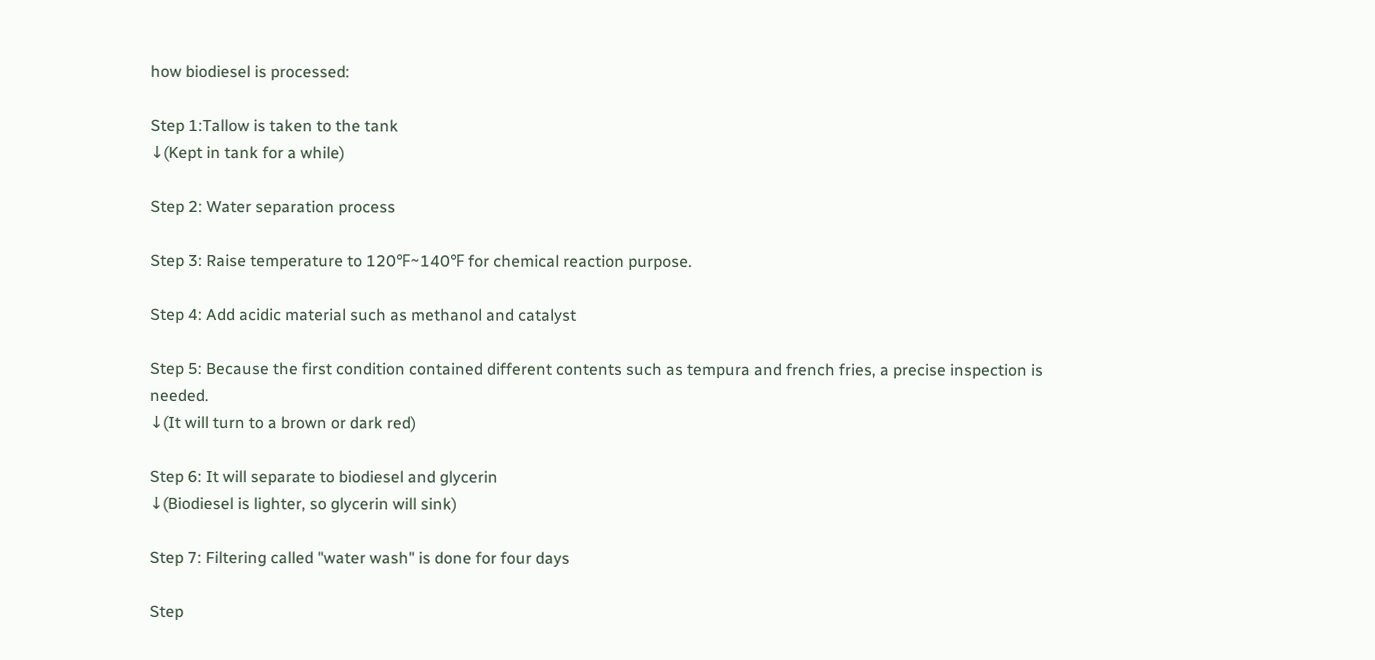how biodiesel is processed:

Step 1:Tallow is taken to the tank
↓(Kept in tank for a while)

Step 2: Water separation process

Step 3: Raise temperature to 120℉~140℉ for chemical reaction purpose.

Step 4: Add acidic material such as methanol and catalyst

Step 5: Because the first condition contained different contents such as tempura and french fries, a precise inspection is needed.
↓(It will turn to a brown or dark red)

Step 6: It will separate to biodiesel and glycerin
↓(Biodiesel is lighter, so glycerin will sink)

Step 7: Filtering called "water wash" is done for four days

Step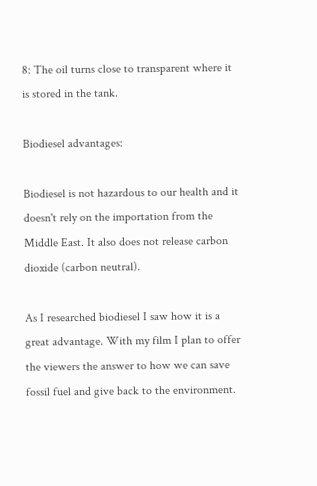8: The oil turns close to transparent where it is stored in the tank.

Biodiesel advantages:

Biodiesel is not hazardous to our health and it doesn't rely on the importation from the Middle East. It also does not release carbon dioxide (carbon neutral).

As I researched biodiesel I saw how it is a great advantage. With my film I plan to offer the viewers the answer to how we can save fossil fuel and give back to the environment.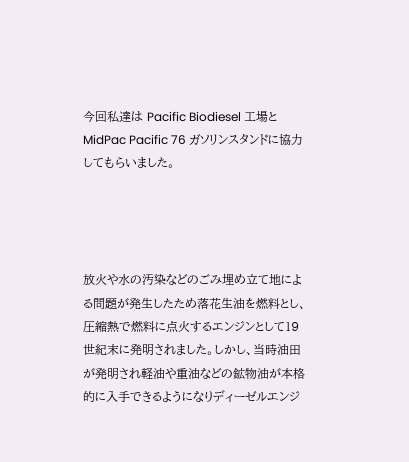今回私達は Pacific Biodiesel 工場と MidPac Pacific 76 ガソリンスタンドに協力してもらいました。




放火や水の汚染などのごみ埋め立て地による問題が発生したため落花生油を燃料とし、圧縮熱で燃料に点火するエンジンとして19世紀末に発明されました。しかし、当時油田が発明され軽油や重油などの鉱物油が本格的に入手できるようになりディーゼルエンジ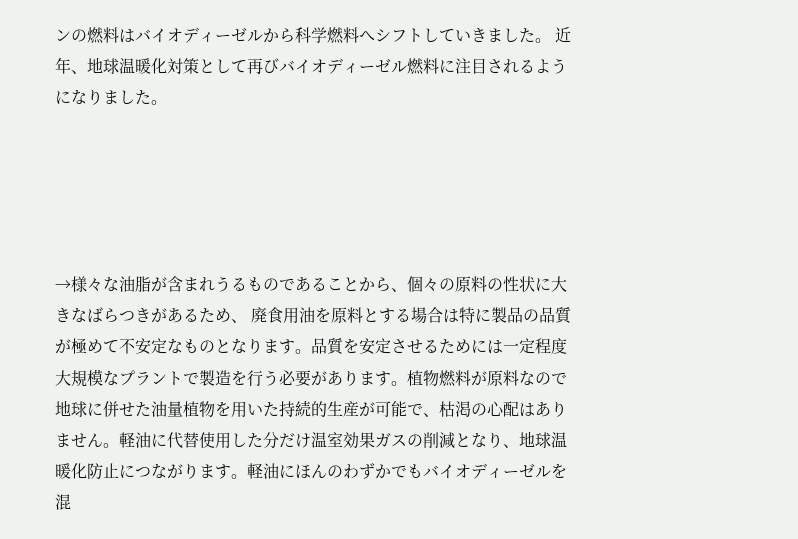ンの燃料はバイオディーゼルから科学燃料へシフトしていきました。 近年、地球温暖化対策として再びバイオディーゼル燃料に注目されるようになりました。





→様々な油脂が含まれうるものであることから、個々の原料の性状に大きなばらつきがあるため、 廃食用油を原料とする場合は特に製品の品質が極めて不安定なものとなります。品質を安定させるためには一定程度大規模なプラントで製造を行う必要があります。植物燃料が原料なので地球に併せた油量植物を用いた持続的生産が可能で、枯渇の心配はありません。軽油に代替使用した分だけ温室効果ガスの削減となり、地球温暖化防止につながります。軽油にほんのわずかでもバイオディーゼルを混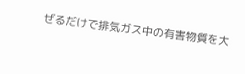ぜるだけで排気ガス中の有害物質を大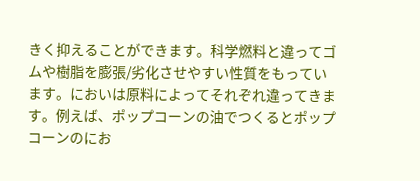きく抑えることができます。科学燃料と違ってゴムや樹脂を膨張/劣化させやすい性質をもっています。においは原料によってそれぞれ違ってきます。例えば、ポップコーンの油でつくるとポップコーンのにお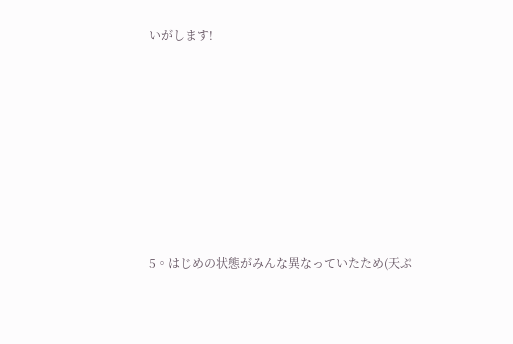いがします!








5。はじめの状態がみんな異なっていたため(天ぷ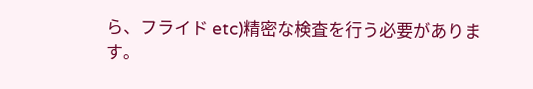ら、フライド etc)精密な検査を行う必要があります。